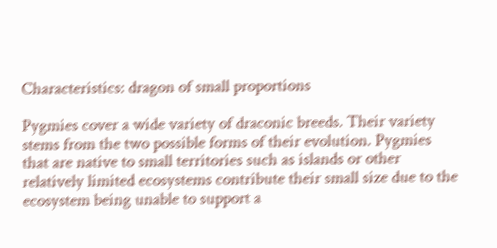Characteristics: dragon of small proportions

Pygmies cover a wide variety of draconic breeds. Their variety stems from the two possible forms of their evolution. Pygmies that are native to small territories such as islands or other relatively limited ecosystems contribute their small size due to the ecosystem being unable to support a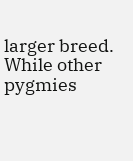larger breed. While other pygmies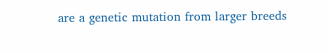are a genetic mutation from larger breeds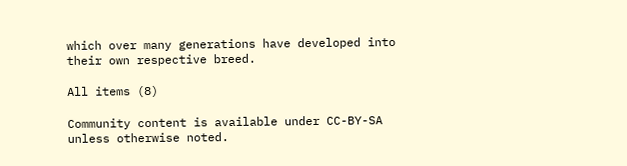which over many generations have developed into their own respective breed.

All items (8)

Community content is available under CC-BY-SA unless otherwise noted.